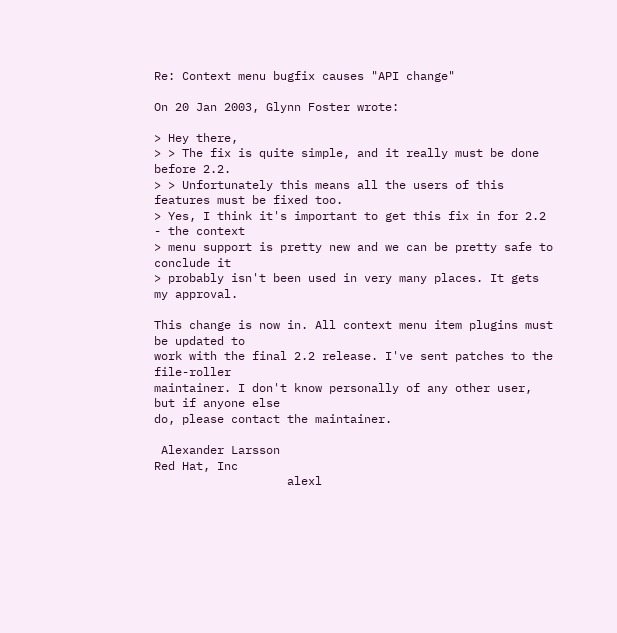Re: Context menu bugfix causes "API change"

On 20 Jan 2003, Glynn Foster wrote:

> Hey there,
> > The fix is quite simple, and it really must be done before 2.2.
> > Unfortunately this means all the users of this features must be fixed too.
> Yes, I think it's important to get this fix in for 2.2 - the context
> menu support is pretty new and we can be pretty safe to conclude it
> probably isn't been used in very many places. It gets my approval.

This change is now in. All context menu item plugins must be updated to
work with the final 2.2 release. I've sent patches to the file-roller
maintainer. I don't know personally of any other user, but if anyone else
do, please contact the maintainer.

 Alexander Larsson                                            Red Hat, Inc
                   alexl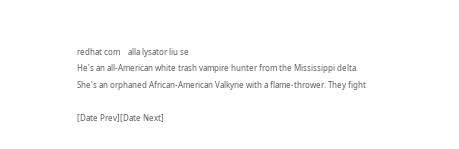redhat com    alla lysator liu se
He's an all-American white trash vampire hunter from the Mississippi delta.
She's an orphaned African-American Valkyrie with a flame-thrower. They fight

[Date Prev][Date Next]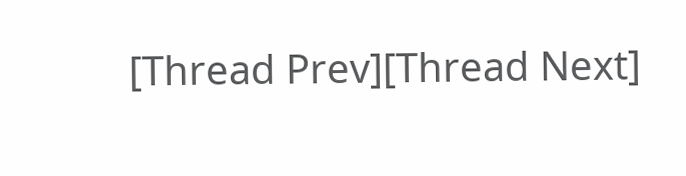[Thread Prev][Thread Next]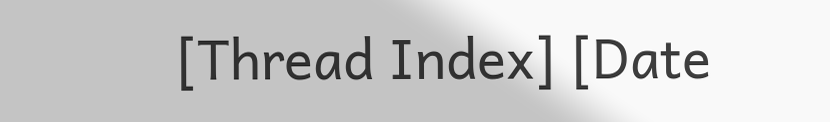[Thread Index] [Date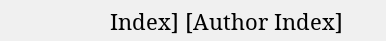Index] [Author Index]